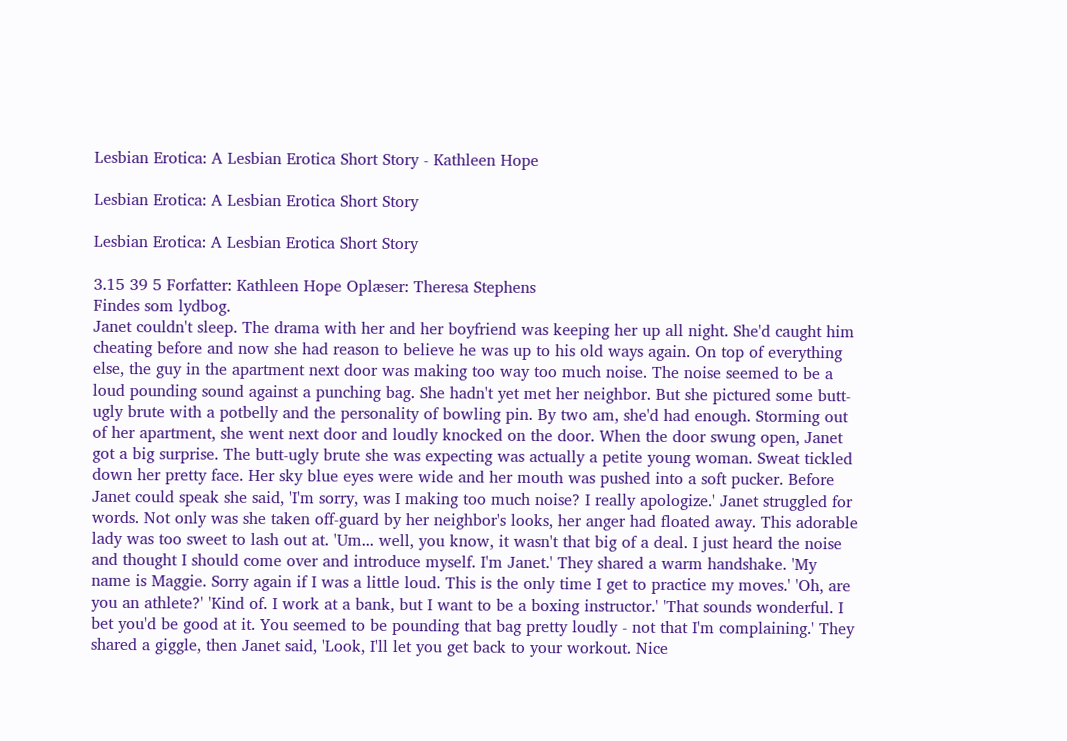Lesbian Erotica: A Lesbian Erotica Short Story - Kathleen Hope

Lesbian Erotica: A Lesbian Erotica Short Story

Lesbian Erotica: A Lesbian Erotica Short Story

3.15 39 5 Forfatter: Kathleen Hope Oplæser: Theresa Stephens
Findes som lydbog.
Janet couldn't sleep. The drama with her and her boyfriend was keeping her up all night. She'd caught him cheating before and now she had reason to believe he was up to his old ways again. On top of everything else, the guy in the apartment next door was making too way too much noise. The noise seemed to be a loud pounding sound against a punching bag. She hadn't yet met her neighbor. But she pictured some butt-ugly brute with a potbelly and the personality of bowling pin. By two am, she'd had enough. Storming out of her apartment, she went next door and loudly knocked on the door. When the door swung open, Janet got a big surprise. The butt-ugly brute she was expecting was actually a petite young woman. Sweat tickled down her pretty face. Her sky blue eyes were wide and her mouth was pushed into a soft pucker. Before Janet could speak she said, 'I'm sorry, was I making too much noise? I really apologize.' Janet struggled for words. Not only was she taken off-guard by her neighbor's looks, her anger had floated away. This adorable lady was too sweet to lash out at. 'Um... well, you know, it wasn't that big of a deal. I just heard the noise and thought I should come over and introduce myself. I'm Janet.' They shared a warm handshake. 'My name is Maggie. Sorry again if I was a little loud. This is the only time I get to practice my moves.' 'Oh, are you an athlete?' 'Kind of. I work at a bank, but I want to be a boxing instructor.' 'That sounds wonderful. I bet you'd be good at it. You seemed to be pounding that bag pretty loudly - not that I'm complaining.' They shared a giggle, then Janet said, 'Look, I'll let you get back to your workout. Nice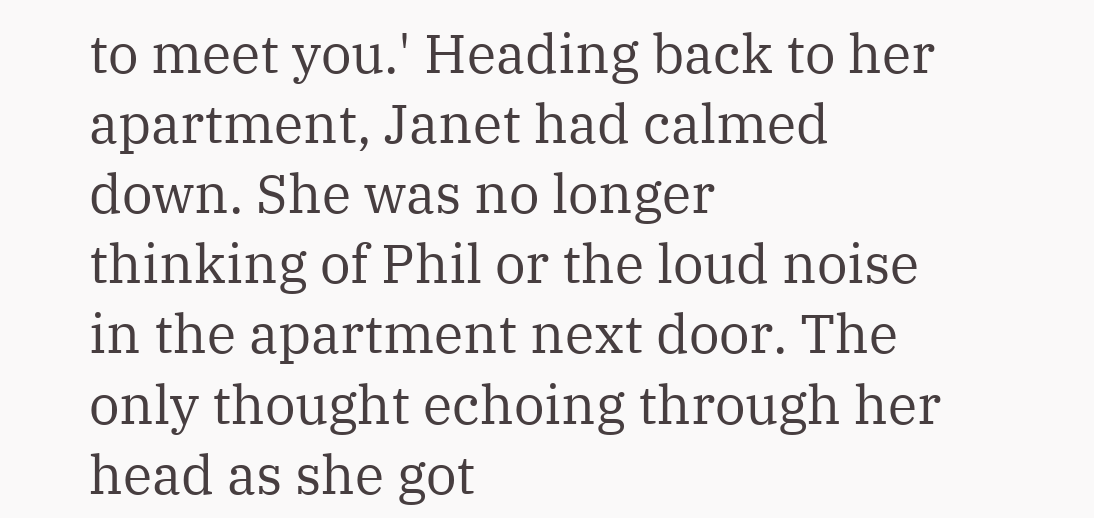to meet you.' Heading back to her apartment, Janet had calmed down. She was no longer thinking of Phil or the loud noise in the apartment next door. The only thought echoing through her head as she got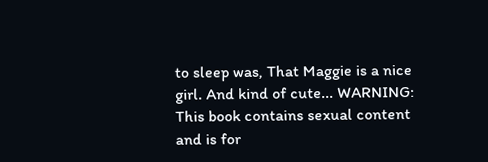to sleep was, That Maggie is a nice girl. And kind of cute... WARNING: This book contains sexual content and is for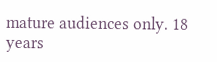mature audiences only. 18 years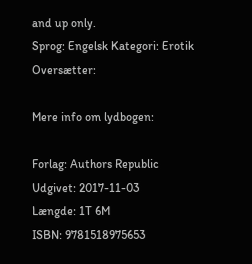and up only.
Sprog: Engelsk Kategori: Erotik Oversætter:

Mere info om lydbogen:

Forlag: Authors Republic
Udgivet: 2017-11-03
Længde: 1T 6M
ISBN: 9781518975653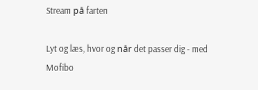Stream på farten

Lyt og læs, hvor og når det passer dig - med Mofibo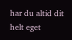har du altid dit helt eget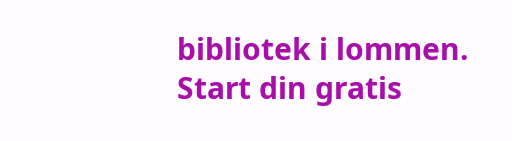bibliotek i lommen. Start din gratis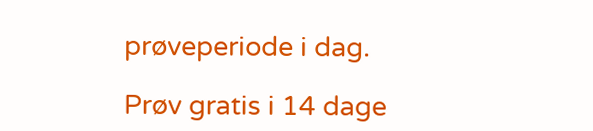prøveperiode i dag.

Prøv gratis i 14 dage